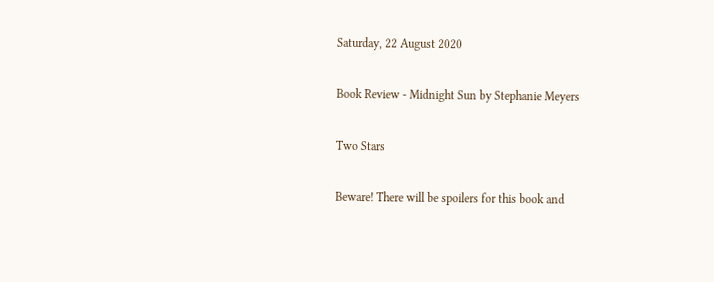Saturday, 22 August 2020

Book Review - Midnight Sun by Stephanie Meyers

Two Stars

Beware! There will be spoilers for this book and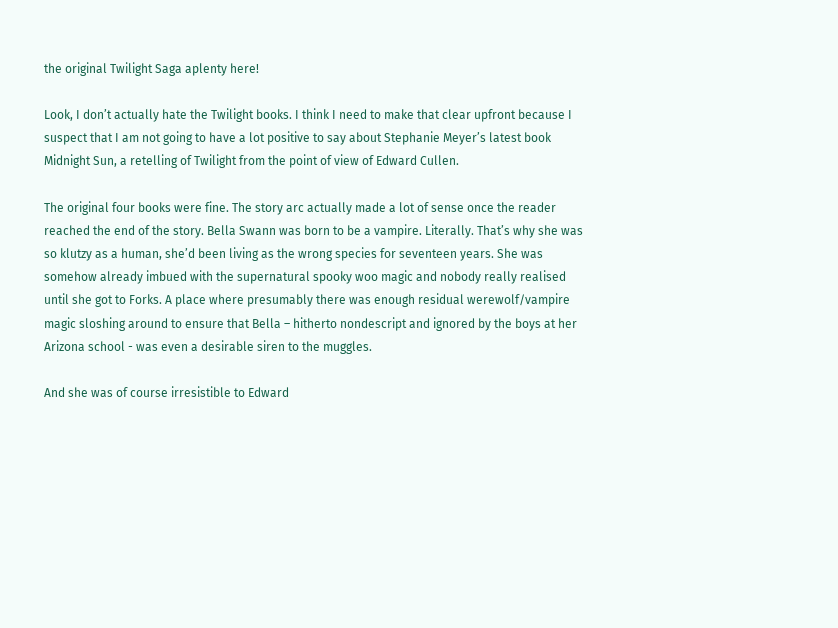the original Twilight Saga aplenty here!

Look, I don’t actually hate the Twilight books. I think I need to make that clear upfront because I suspect that I am not going to have a lot positive to say about Stephanie Meyer’s latest book Midnight Sun, a retelling of Twilight from the point of view of Edward Cullen.

The original four books were fine. The story arc actually made a lot of sense once the reader reached the end of the story. Bella Swann was born to be a vampire. Literally. That’s why she was so klutzy as a human, she’d been living as the wrong species for seventeen years. She was somehow already imbued with the supernatural spooky woo magic and nobody really realised until she got to Forks. A place where presumably there was enough residual werewolf/vampire magic sloshing around to ensure that Bella – hitherto nondescript and ignored by the boys at her Arizona school - was even a desirable siren to the muggles.

And she was of course irresistible to Edward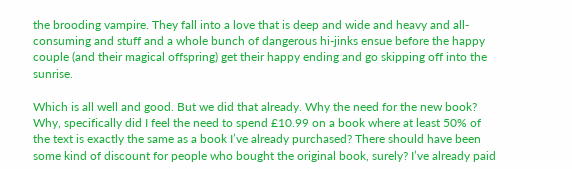the brooding vampire. They fall into a love that is deep and wide and heavy and all-consuming and stuff and a whole bunch of dangerous hi-jinks ensue before the happy couple (and their magical offspring) get their happy ending and go skipping off into the sunrise.

Which is all well and good. But we did that already. Why the need for the new book? Why, specifically did I feel the need to spend £10.99 on a book where at least 50% of the text is exactly the same as a book I’ve already purchased? There should have been some kind of discount for people who bought the original book, surely? I’ve already paid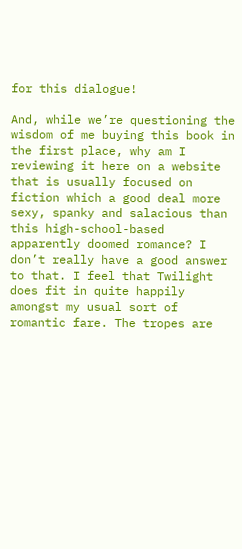for this dialogue!

And, while we’re questioning the wisdom of me buying this book in the first place, why am I reviewing it here on a website that is usually focused on fiction which a good deal more sexy, spanky and salacious than this high-school-based apparently doomed romance? I don’t really have a good answer to that. I feel that Twilight does fit in quite happily amongst my usual sort of romantic fare. The tropes are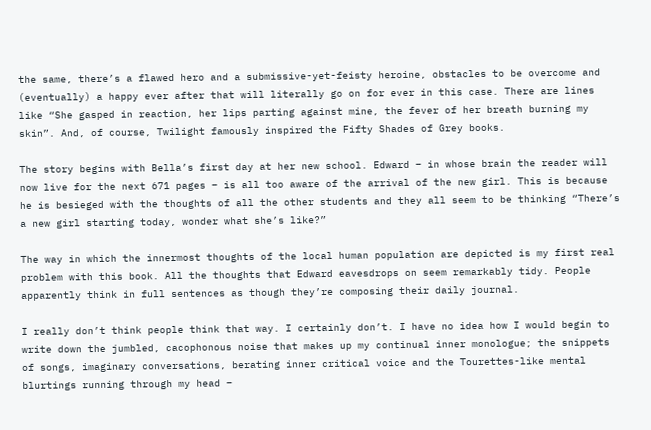the same, there’s a flawed hero and a submissive-yet-feisty heroine, obstacles to be overcome and (eventually) a happy ever after that will literally go on for ever in this case. There are lines like “She gasped in reaction, her lips parting against mine, the fever of her breath burning my skin”. And, of course, Twilight famously inspired the Fifty Shades of Grey books.

The story begins with Bella’s first day at her new school. Edward – in whose brain the reader will now live for the next 671 pages – is all too aware of the arrival of the new girl. This is because he is besieged with the thoughts of all the other students and they all seem to be thinking “There’s a new girl starting today, wonder what she’s like?”

The way in which the innermost thoughts of the local human population are depicted is my first real problem with this book. All the thoughts that Edward eavesdrops on seem remarkably tidy. People apparently think in full sentences as though they’re composing their daily journal.

I really don’t think people think that way. I certainly don’t. I have no idea how I would begin to write down the jumbled, cacophonous noise that makes up my continual inner monologue; the snippets of songs, imaginary conversations, berating inner critical voice and the Tourettes-like mental blurtings running through my head –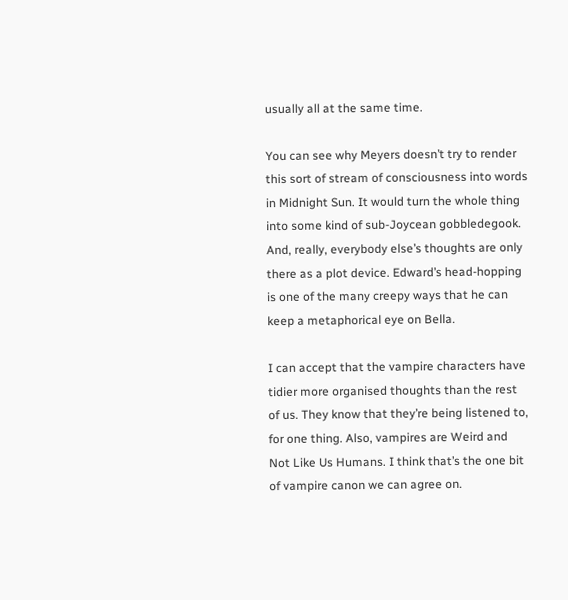usually all at the same time.

You can see why Meyers doesn’t try to render this sort of stream of consciousness into words in Midnight Sun. It would turn the whole thing into some kind of sub-Joycean gobbledegook. And, really, everybody else’s thoughts are only there as a plot device. Edward’s head-hopping is one of the many creepy ways that he can keep a metaphorical eye on Bella.

I can accept that the vampire characters have tidier more organised thoughts than the rest of us. They know that they’re being listened to, for one thing. Also, vampires are Weird and Not Like Us Humans. I think that’s the one bit of vampire canon we can agree on.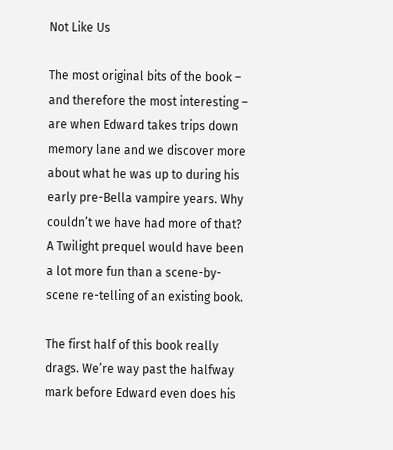Not Like Us

The most original bits of the book – and therefore the most interesting – are when Edward takes trips down memory lane and we discover more about what he was up to during his early pre-Bella vampire years. Why couldn’t we have had more of that? A Twilight prequel would have been a lot more fun than a scene-by-scene re-telling of an existing book.

The first half of this book really drags. We’re way past the halfway mark before Edward even does his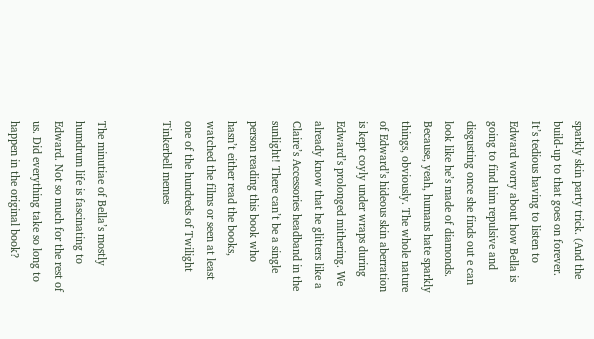sparkly skin party trick. (And the build-up to that goes on forever. It’s tedious having to listen to Edward worry about how Bella is going to find him repulsive and disgusting once she finds out e can look like he’s made of diamonds. Because, yeah, humans hate sparkly things, obviously. The whole nature of Edward’s hideous skin aberration is kept coyly under wraps during Edward’s prolonged mithering. We already know that he glitters like a Claire’s Accessories headband in the sunlight! There can’t be a single person reading this book who hasn’t either read the books, watched the films or seen at least one of the hundreds of Twilight Tinkerbell memes


The minutiae of Bella’s mostly humdrum life is fascinating to Edward. Not so much for the rest of us. Did everything take so long to happen in the original book?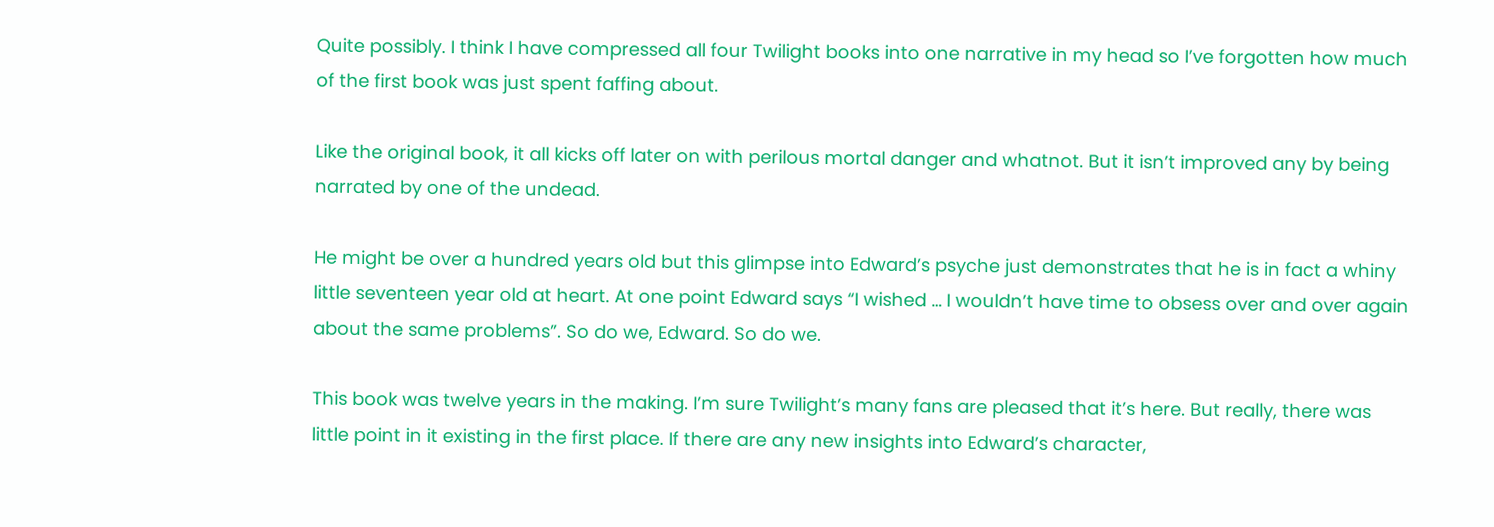Quite possibly. I think I have compressed all four Twilight books into one narrative in my head so I’ve forgotten how much of the first book was just spent faffing about.

Like the original book, it all kicks off later on with perilous mortal danger and whatnot. But it isn’t improved any by being narrated by one of the undead.

He might be over a hundred years old but this glimpse into Edward’s psyche just demonstrates that he is in fact a whiny little seventeen year old at heart. At one point Edward says “I wished … I wouldn’t have time to obsess over and over again about the same problems”. So do we, Edward. So do we.

This book was twelve years in the making. I’m sure Twilight’s many fans are pleased that it’s here. But really, there was little point in it existing in the first place. If there are any new insights into Edward’s character,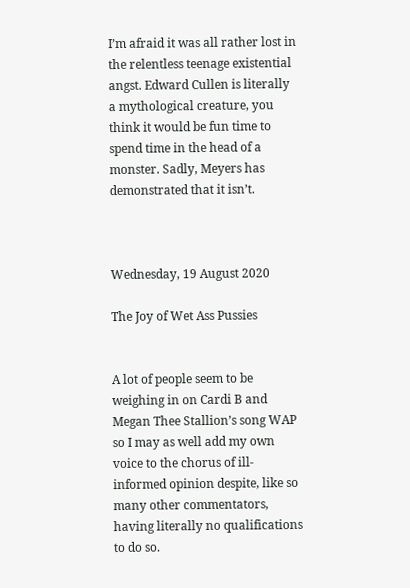I’m afraid it was all rather lost in the relentless teenage existential angst. Edward Cullen is literally a mythological creature, you think it would be fun time to spend time in the head of a monster. Sadly, Meyers has demonstrated that it isn’t.



Wednesday, 19 August 2020

The Joy of Wet Ass Pussies


A lot of people seem to be weighing in on Cardi B and Megan Thee Stallion’s song WAP so I may as well add my own voice to the chorus of ill-informed opinion despite, like so many other commentators, having literally no qualifications to do so.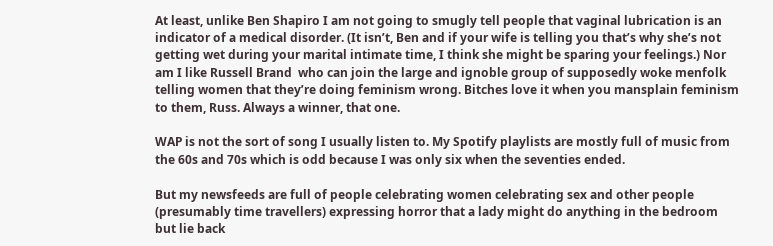At least, unlike Ben Shapiro I am not going to smugly tell people that vaginal lubrication is an indicator of a medical disorder. (It isn’t, Ben and if your wife is telling you that’s why she’s not getting wet during your marital intimate time, I think she might be sparing your feelings.) Nor am I like Russell Brand  who can join the large and ignoble group of supposedly woke menfolk telling women that they’re doing feminism wrong. Bitches love it when you mansplain feminism to them, Russ. Always a winner, that one.

WAP is not the sort of song I usually listen to. My Spotify playlists are mostly full of music from the 60s and 70s which is odd because I was only six when the seventies ended.

But my newsfeeds are full of people celebrating women celebrating sex and other people (presumably time travellers) expressing horror that a lady might do anything in the bedroom but lie back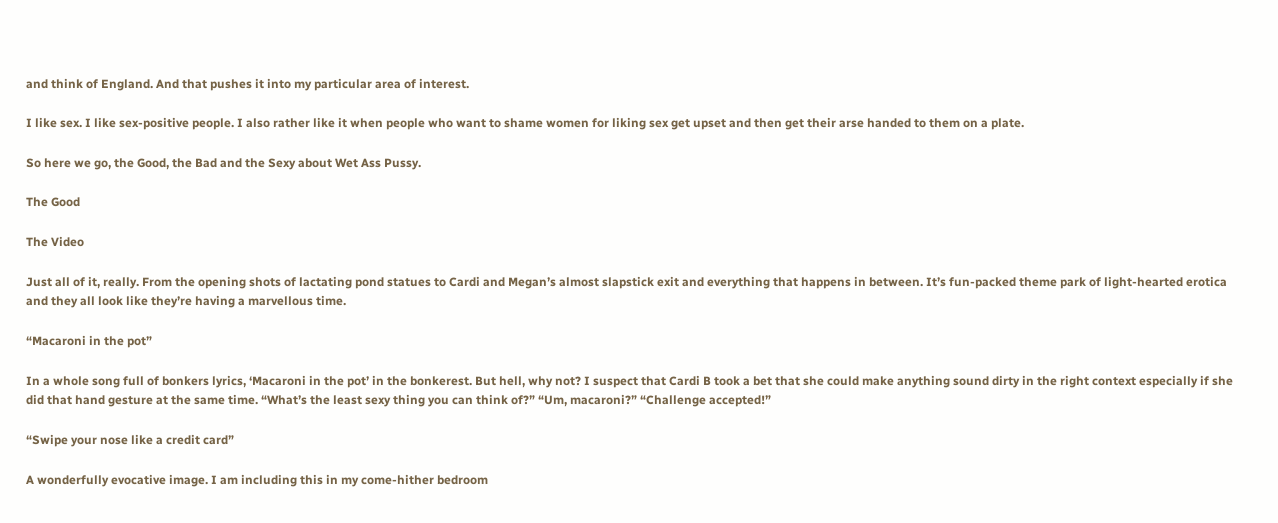and think of England. And that pushes it into my particular area of interest.

I like sex. I like sex-positive people. I also rather like it when people who want to shame women for liking sex get upset and then get their arse handed to them on a plate.

So here we go, the Good, the Bad and the Sexy about Wet Ass Pussy.

The Good

The Video

Just all of it, really. From the opening shots of lactating pond statues to Cardi and Megan’s almost slapstick exit and everything that happens in between. It’s fun-packed theme park of light-hearted erotica and they all look like they’re having a marvellous time.

“Macaroni in the pot”

In a whole song full of bonkers lyrics, ‘Macaroni in the pot’ in the bonkerest. But hell, why not? I suspect that Cardi B took a bet that she could make anything sound dirty in the right context especially if she did that hand gesture at the same time. “What’s the least sexy thing you can think of?” “Um, macaroni?” “Challenge accepted!”

“Swipe your nose like a credit card”

A wonderfully evocative image. I am including this in my come-hither bedroom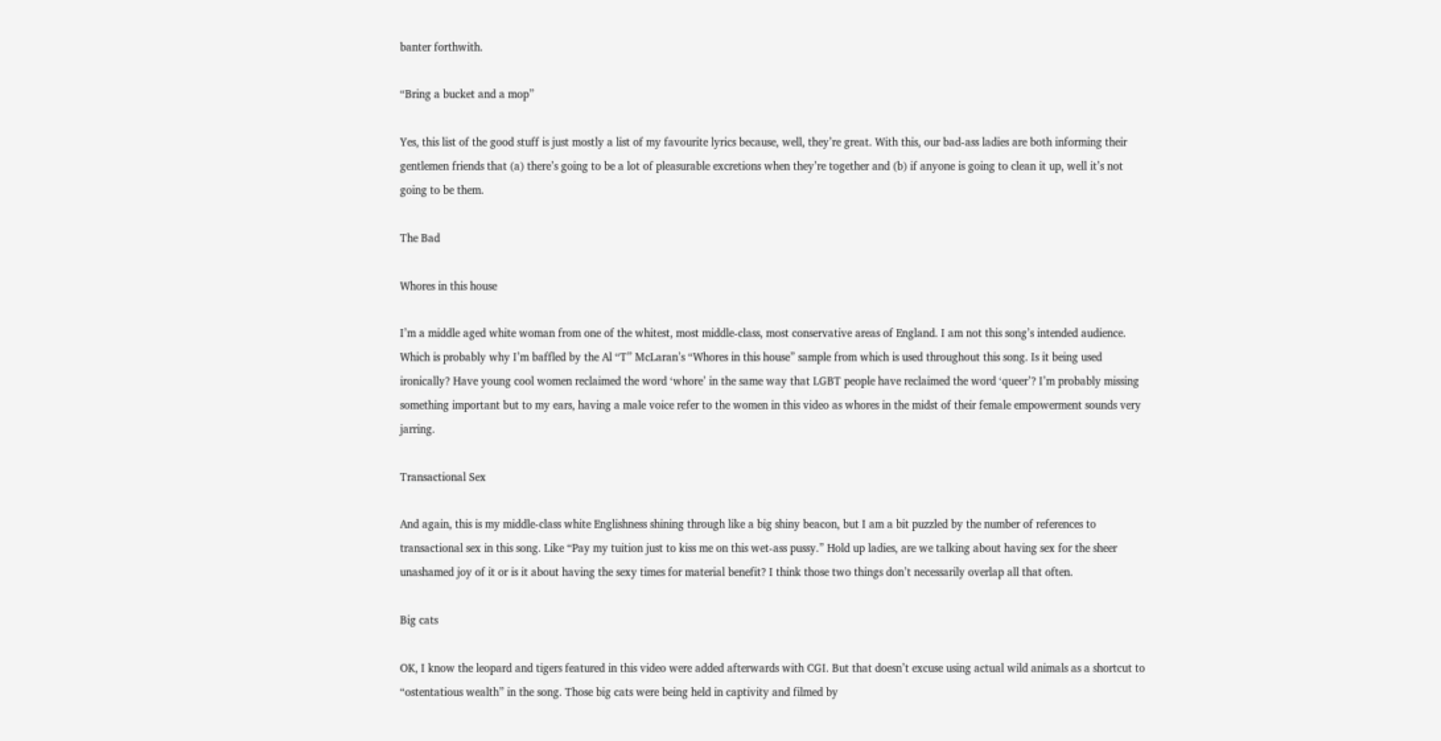banter forthwith.

“Bring a bucket and a mop”

Yes, this list of the good stuff is just mostly a list of my favourite lyrics because, well, they’re great. With this, our bad-ass ladies are both informing their gentlemen friends that (a) there’s going to be a lot of pleasurable excretions when they’re together and (b) if anyone is going to clean it up, well it’s not going to be them.

The Bad

Whores in this house

I’m a middle aged white woman from one of the whitest, most middle-class, most conservative areas of England. I am not this song’s intended audience. Which is probably why I’m baffled by the Al “T” McLaran’s “Whores in this house” sample from which is used throughout this song. Is it being used ironically? Have young cool women reclaimed the word ‘whore’ in the same way that LGBT people have reclaimed the word ‘queer’? I’m probably missing something important but to my ears, having a male voice refer to the women in this video as whores in the midst of their female empowerment sounds very jarring.

Transactional Sex

And again, this is my middle-class white Englishness shining through like a big shiny beacon, but I am a bit puzzled by the number of references to transactional sex in this song. Like “Pay my tuition just to kiss me on this wet-ass pussy.” Hold up ladies, are we talking about having sex for the sheer unashamed joy of it or is it about having the sexy times for material benefit? I think those two things don’t necessarily overlap all that often.

Big cats

OK, I know the leopard and tigers featured in this video were added afterwards with CGI. But that doesn’t excuse using actual wild animals as a shortcut to “ostentatious wealth” in the song. Those big cats were being held in captivity and filmed by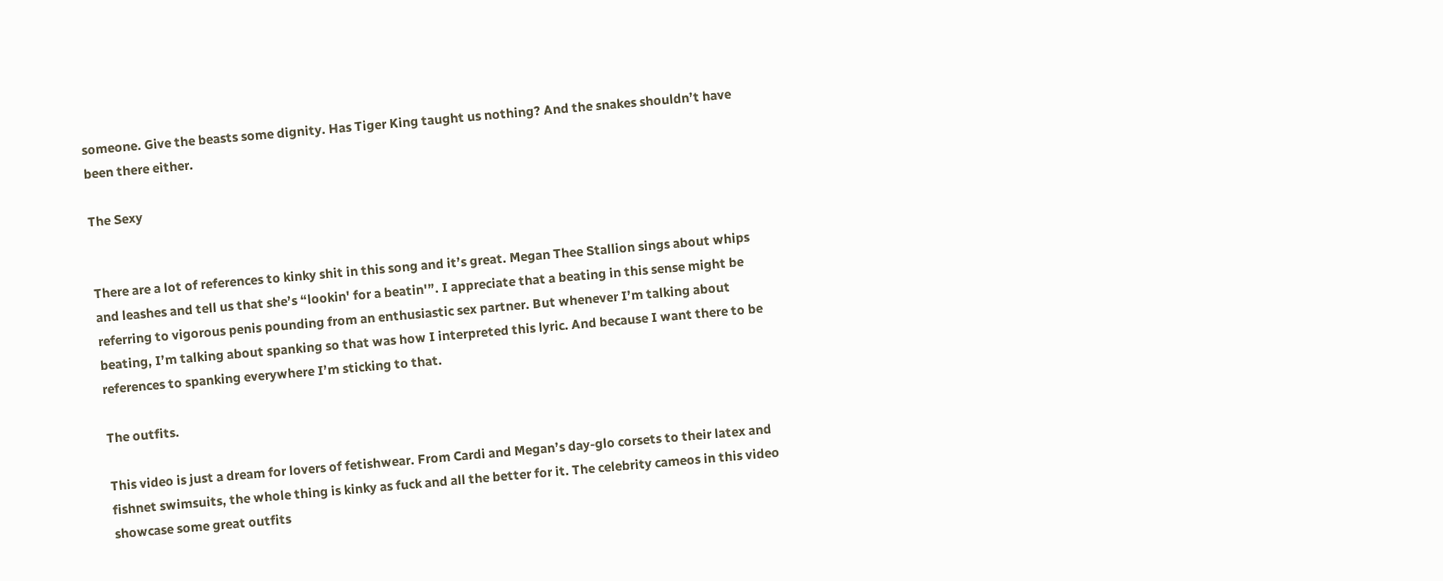someone. Give the beasts some dignity. Has Tiger King taught us nothing? And the snakes shouldn’t have been there either.

The Sexy


There are a lot of references to kinky shit in this song and it’s great. Megan Thee Stallion sings about whips and leashes and tell us that she’s “lookin' for a beatin'”. I appreciate that a beating in this sense might be referring to vigorous penis pounding from an enthusiastic sex partner. But whenever I’m talking about beating, I’m talking about spanking so that was how I interpreted this lyric. And because I want there to be references to spanking everywhere I’m sticking to that.

The outfits.

This video is just a dream for lovers of fetishwear. From Cardi and Megan’s day-glo corsets to their latex and fishnet swimsuits, the whole thing is kinky as fuck and all the better for it. The celebrity cameos in this video showcase some great outfits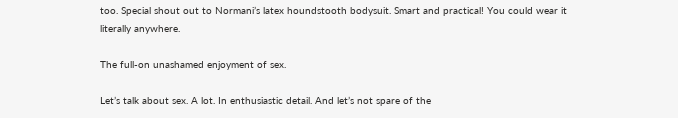too. Special shout out to Normani’s latex houndstooth bodysuit. Smart and practical! You could wear it literally anywhere.

The full-on unashamed enjoyment of sex.

Let’s talk about sex. A lot. In enthusiastic detail. And let’s not spare of the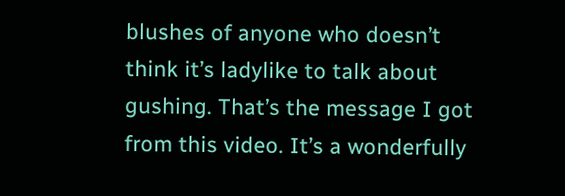blushes of anyone who doesn’t think it’s ladylike to talk about gushing. That’s the message I got from this video. It’s a wonderfully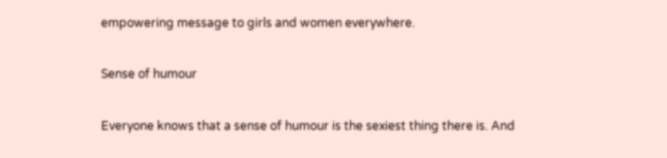empowering message to girls and women everywhere.

Sense of humour

Everyone knows that a sense of humour is the sexiest thing there is. And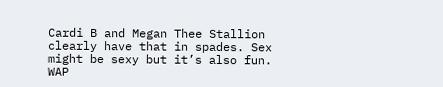Cardi B and Megan Thee Stallion clearly have that in spades. Sex might be sexy but it’s also fun. WAP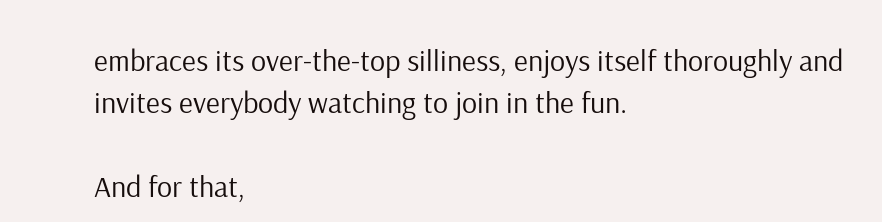embraces its over-the-top silliness, enjoys itself thoroughly and invites everybody watching to join in the fun.

And for that,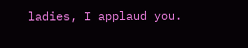ladies, I applaud you.